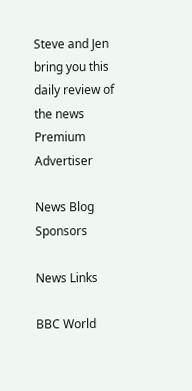Steve and Jen bring you this daily review of the news
Premium Advertiser

News Blog Sponsors

News Links

BBC World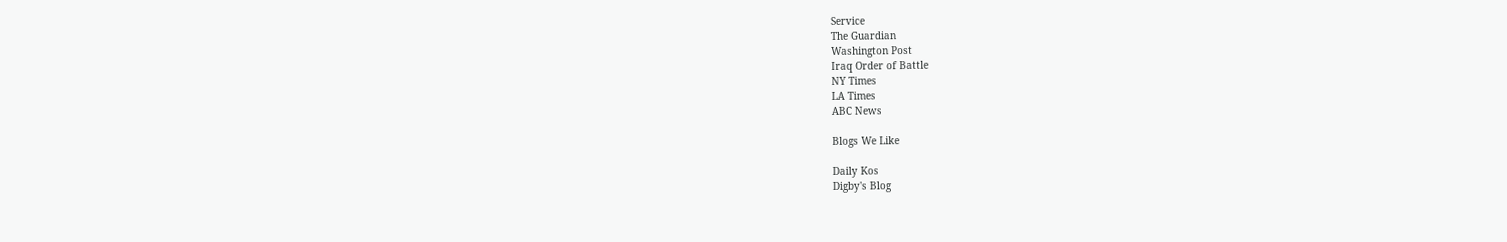Service
The Guardian
Washington Post
Iraq Order of Battle
NY Times
LA Times
ABC News

Blogs We Like

Daily Kos
Digby's Blog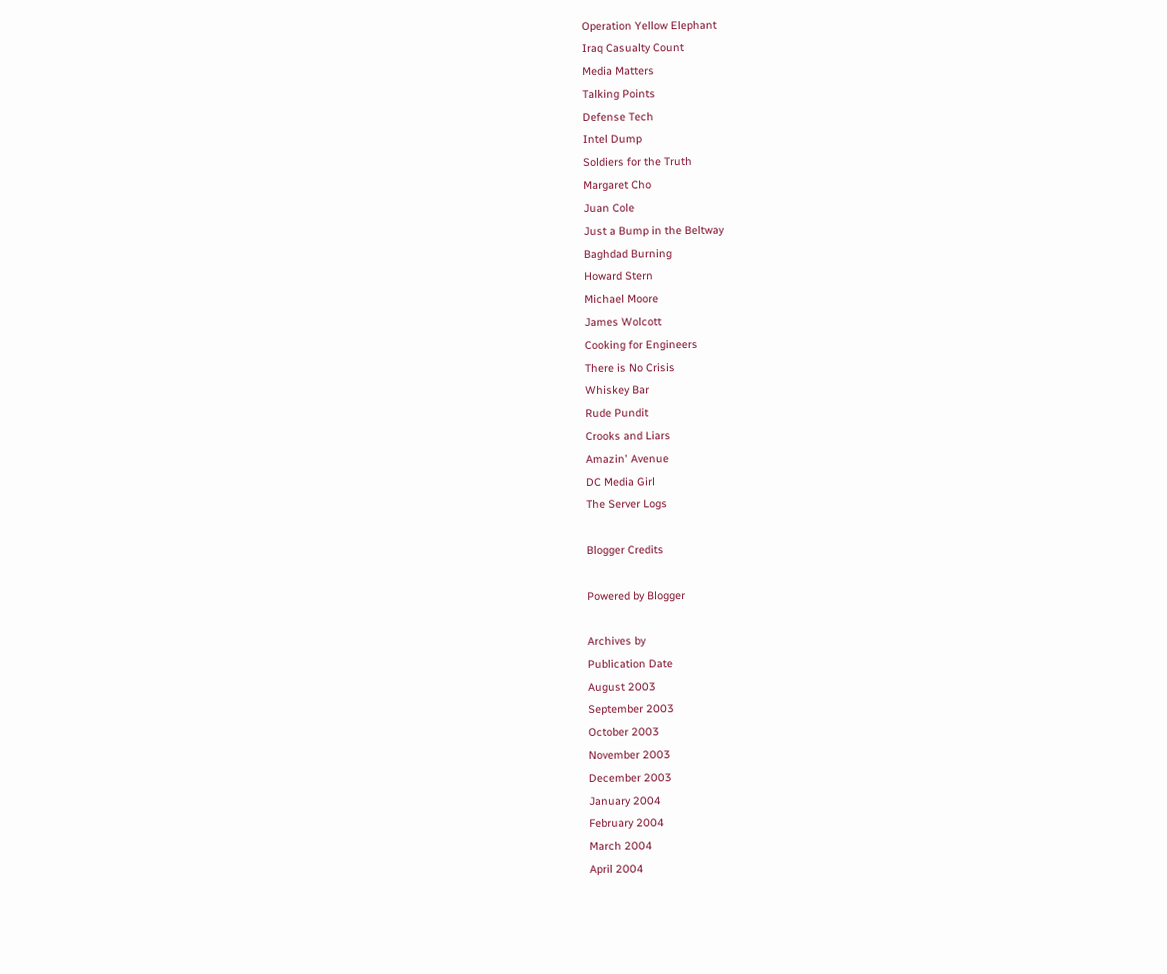Operation Yellow Elephant
Iraq Casualty Count
Media Matters
Talking Points
Defense Tech
Intel Dump
Soldiers for the Truth
Margaret Cho
Juan Cole
Just a Bump in the Beltway
Baghdad Burning
Howard Stern
Michael Moore
James Wolcott
Cooking for Engineers
There is No Crisis
Whiskey Bar
Rude Pundit
Crooks and Liars
Amazin' Avenue
DC Media Girl
The Server Logs

Blogger Credits

Powered by Blogger

Archives by
Publication Date
August 2003
September 2003
October 2003
November 2003
December 2003
January 2004
February 2004
March 2004
April 2004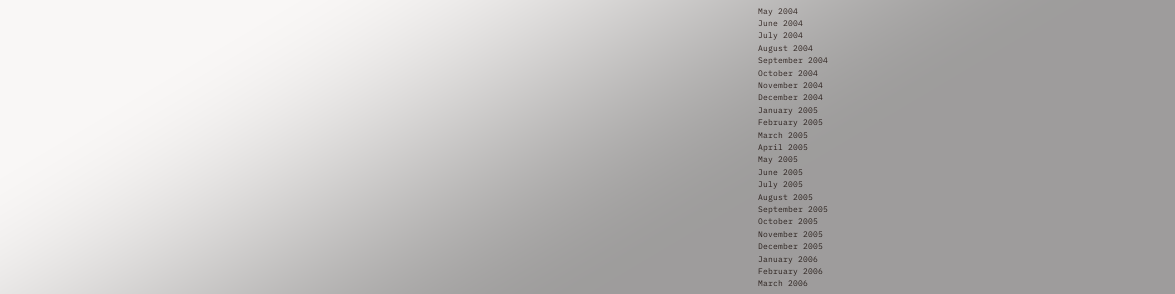May 2004
June 2004
July 2004
August 2004
September 2004
October 2004
November 2004
December 2004
January 2005
February 2005
March 2005
April 2005
May 2005
June 2005
July 2005
August 2005
September 2005
October 2005
November 2005
December 2005
January 2006
February 2006
March 2006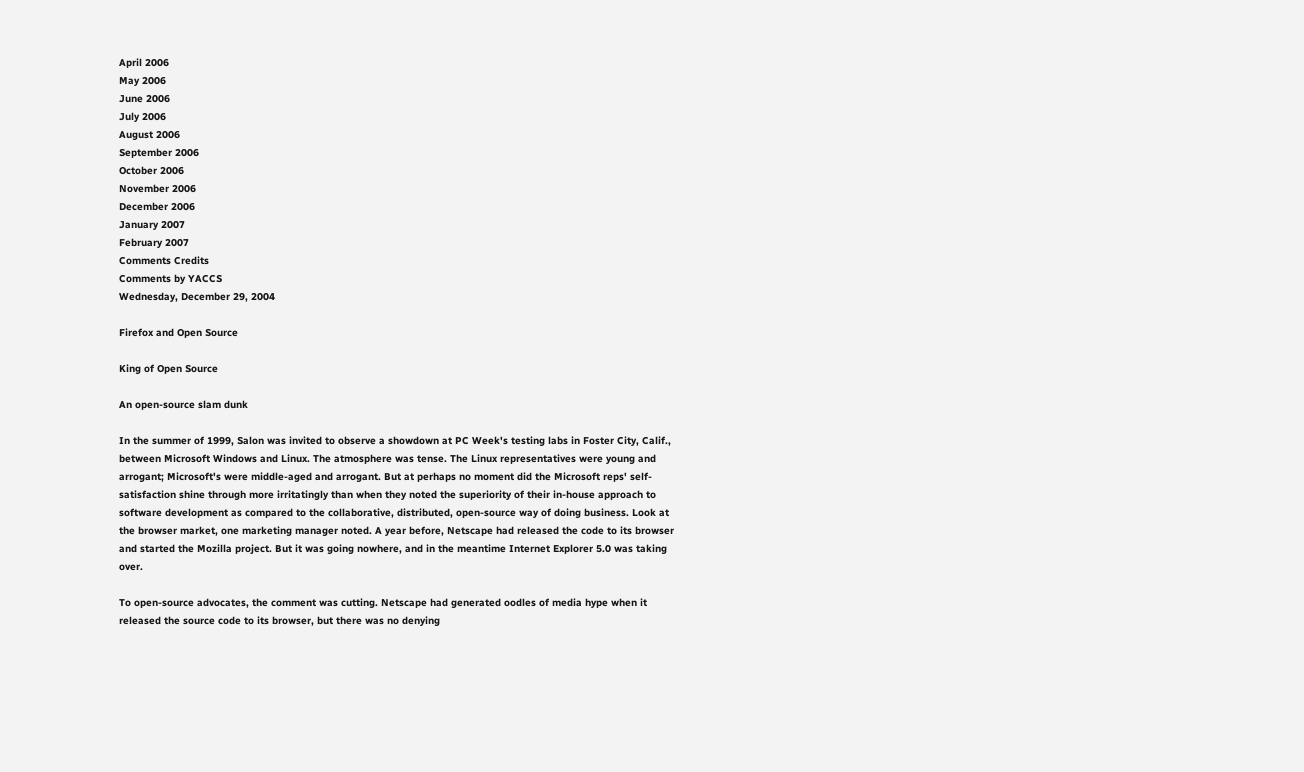April 2006
May 2006
June 2006
July 2006
August 2006
September 2006
October 2006
November 2006
December 2006
January 2007
February 2007
Comments Credits
Comments by YACCS
Wednesday, December 29, 2004

Firefox and Open Source

King of Open Source

An open-source slam dunk

In the summer of 1999, Salon was invited to observe a showdown at PC Week's testing labs in Foster City, Calif., between Microsoft Windows and Linux. The atmosphere was tense. The Linux representatives were young and arrogant; Microsoft's were middle-aged and arrogant. But at perhaps no moment did the Microsoft reps' self-satisfaction shine through more irritatingly than when they noted the superiority of their in-house approach to software development as compared to the collaborative, distributed, open-source way of doing business. Look at the browser market, one marketing manager noted. A year before, Netscape had released the code to its browser and started the Mozilla project. But it was going nowhere, and in the meantime Internet Explorer 5.0 was taking over.

To open-source advocates, the comment was cutting. Netscape had generated oodles of media hype when it released the source code to its browser, but there was no denying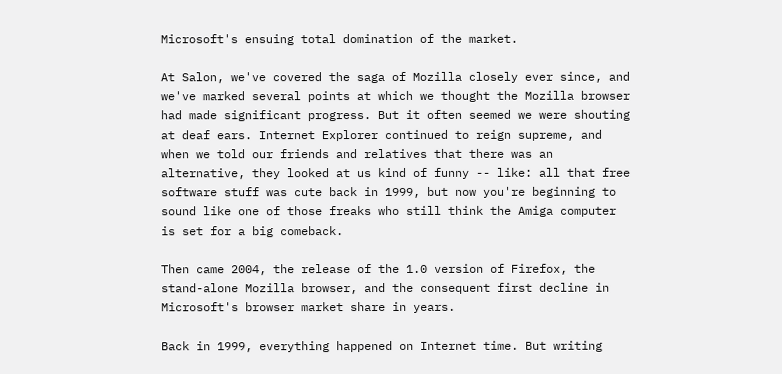Microsoft's ensuing total domination of the market.

At Salon, we've covered the saga of Mozilla closely ever since, and we've marked several points at which we thought the Mozilla browser had made significant progress. But it often seemed we were shouting at deaf ears. Internet Explorer continued to reign supreme, and when we told our friends and relatives that there was an alternative, they looked at us kind of funny -- like: all that free software stuff was cute back in 1999, but now you're beginning to sound like one of those freaks who still think the Amiga computer is set for a big comeback.

Then came 2004, the release of the 1.0 version of Firefox, the stand-alone Mozilla browser, and the consequent first decline in Microsoft's browser market share in years.

Back in 1999, everything happened on Internet time. But writing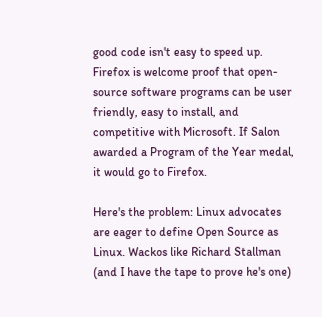good code isn't easy to speed up. Firefox is welcome proof that open-source software programs can be user friendly, easy to install, and competitive with Microsoft. If Salon awarded a Program of the Year medal, it would go to Firefox.

Here's the problem: Linux advocates are eager to define Open Source as Linux. Wackos like Richard Stallman (and I have the tape to prove he's one)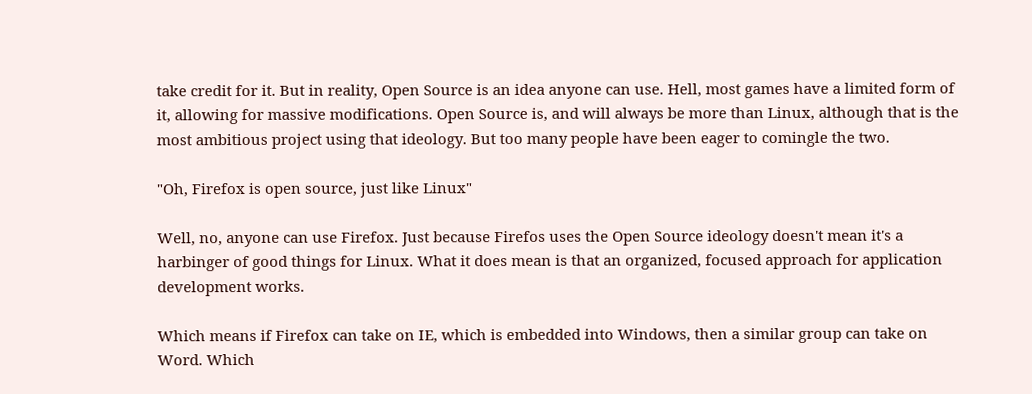take credit for it. But in reality, Open Source is an idea anyone can use. Hell, most games have a limited form of it, allowing for massive modifications. Open Source is, and will always be more than Linux, although that is the most ambitious project using that ideology. But too many people have been eager to comingle the two.

"Oh, Firefox is open source, just like Linux"

Well, no, anyone can use Firefox. Just because Firefos uses the Open Source ideology doesn't mean it's a harbinger of good things for Linux. What it does mean is that an organized, focused approach for application development works.

Which means if Firefox can take on IE, which is embedded into Windows, then a similar group can take on Word. Which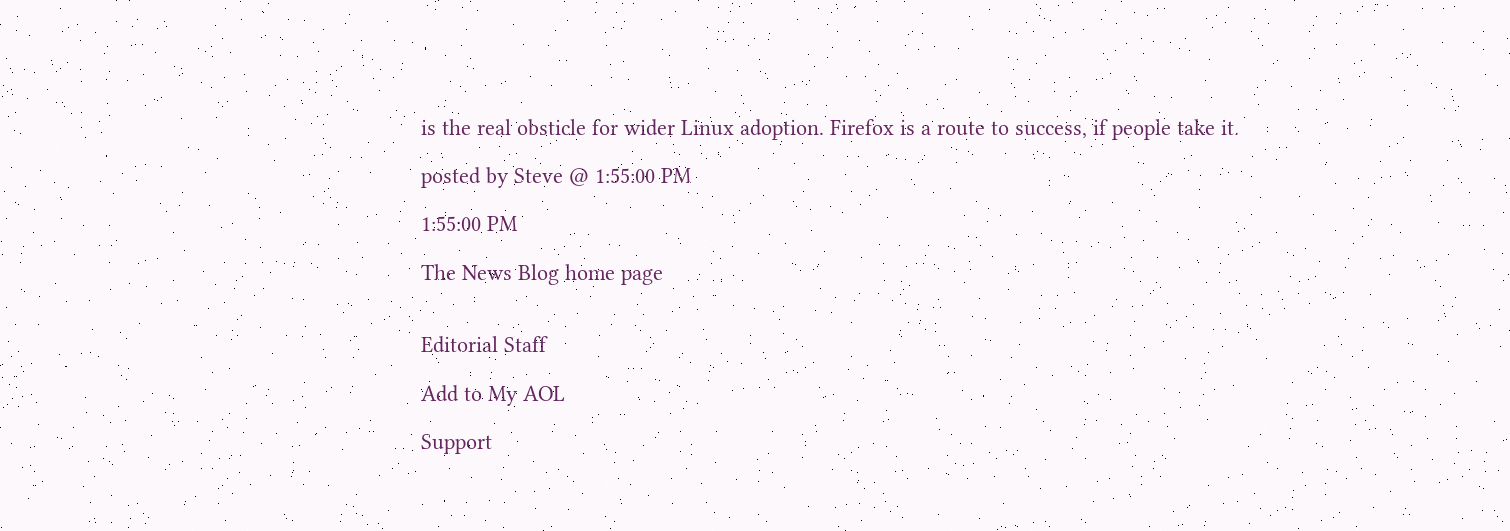is the real obsticle for wider Linux adoption. Firefox is a route to success, if people take it.

posted by Steve @ 1:55:00 PM

1:55:00 PM

The News Blog home page


Editorial Staff

Add to My AOL

Support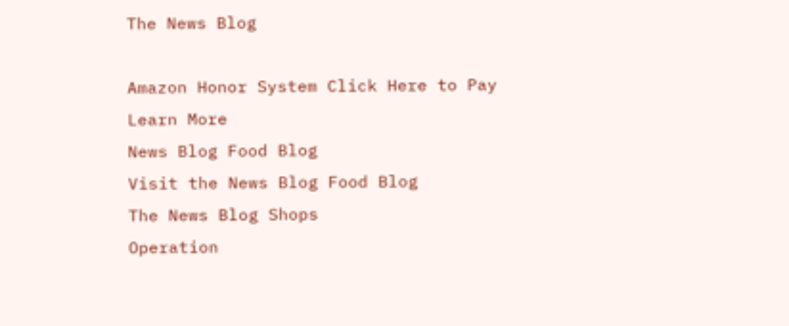The News Blog

Amazon Honor System Click Here to Pay Learn More
News Blog Food Blog
Visit the News Blog Food Blog
The News Blog Shops
Operation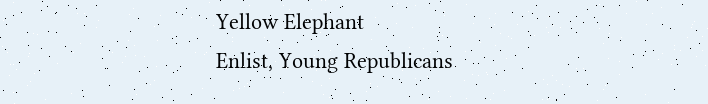Yellow Elephant
Enlist, Young Republicans